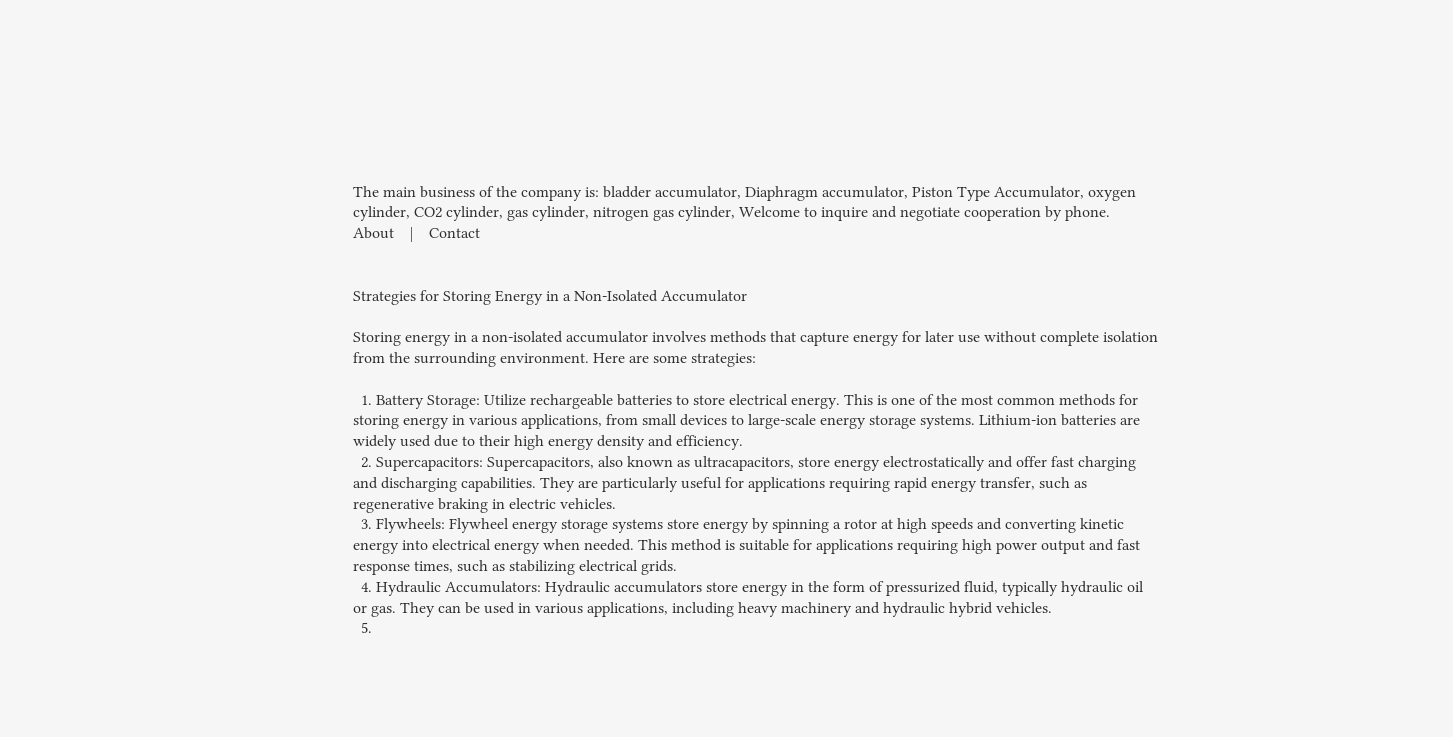The main business of the company is: bladder accumulator, Diaphragm accumulator, Piston Type Accumulator, oxygen cylinder, CO2 cylinder, gas cylinder, nitrogen gas cylinder, Welcome to inquire and negotiate cooperation by phone.
About    |    Contact


Strategies for Storing Energy in a Non-Isolated Accumulator

Storing energy in a non-isolated accumulator involves methods that capture energy for later use without complete isolation from the surrounding environment. Here are some strategies:

  1. Battery Storage: Utilize rechargeable batteries to store electrical energy. This is one of the most common methods for storing energy in various applications, from small devices to large-scale energy storage systems. Lithium-ion batteries are widely used due to their high energy density and efficiency.
  2. Supercapacitors: Supercapacitors, also known as ultracapacitors, store energy electrostatically and offer fast charging and discharging capabilities. They are particularly useful for applications requiring rapid energy transfer, such as regenerative braking in electric vehicles.
  3. Flywheels: Flywheel energy storage systems store energy by spinning a rotor at high speeds and converting kinetic energy into electrical energy when needed. This method is suitable for applications requiring high power output and fast response times, such as stabilizing electrical grids.
  4. Hydraulic Accumulators: Hydraulic accumulators store energy in the form of pressurized fluid, typically hydraulic oil or gas. They can be used in various applications, including heavy machinery and hydraulic hybrid vehicles.
  5.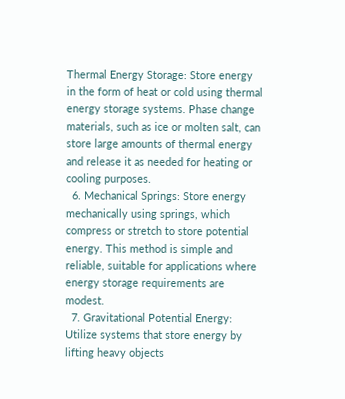Thermal Energy Storage: Store energy in the form of heat or cold using thermal energy storage systems. Phase change materials, such as ice or molten salt, can store large amounts of thermal energy and release it as needed for heating or cooling purposes.
  6. Mechanical Springs: Store energy mechanically using springs, which compress or stretch to store potential energy. This method is simple and reliable, suitable for applications where energy storage requirements are modest.
  7. Gravitational Potential Energy: Utilize systems that store energy by lifting heavy objects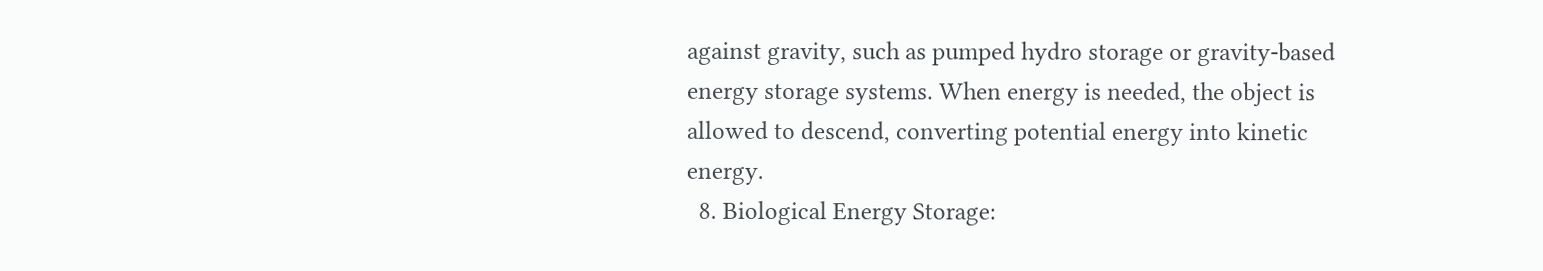against gravity, such as pumped hydro storage or gravity-based energy storage systems. When energy is needed, the object is allowed to descend, converting potential energy into kinetic energy.
  8. Biological Energy Storage: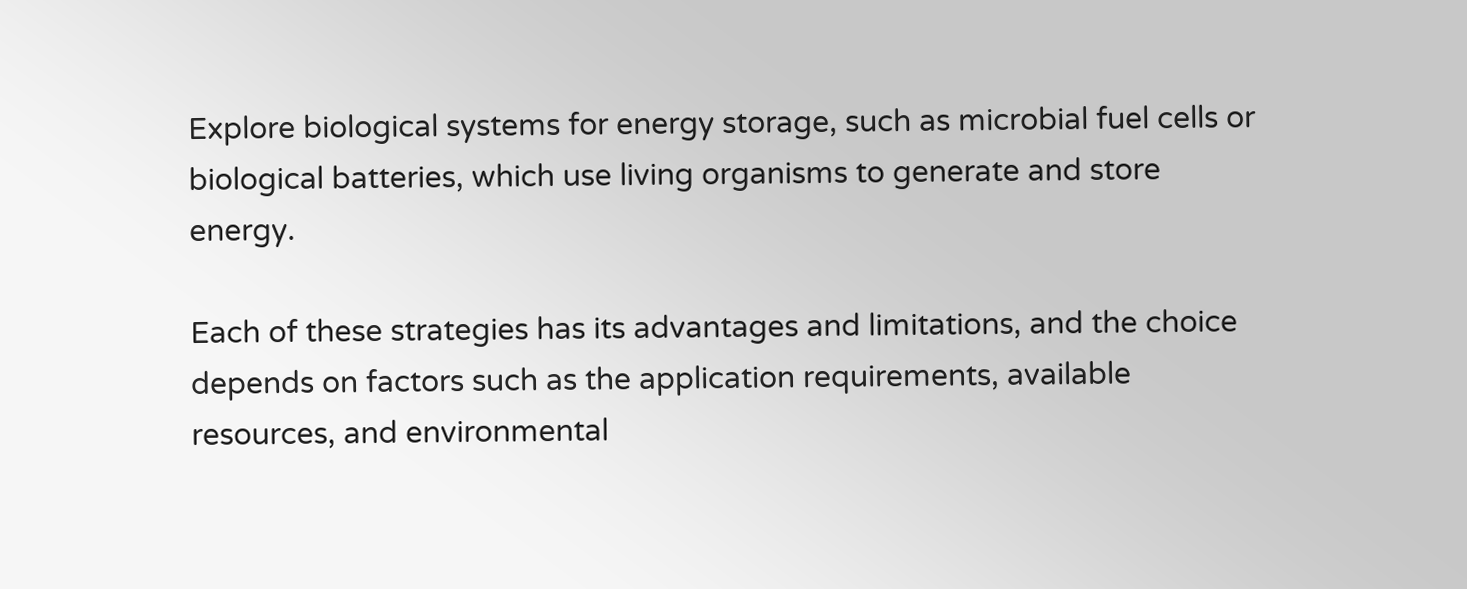Explore biological systems for energy storage, such as microbial fuel cells or biological batteries, which use living organisms to generate and store energy.

Each of these strategies has its advantages and limitations, and the choice depends on factors such as the application requirements, available resources, and environmental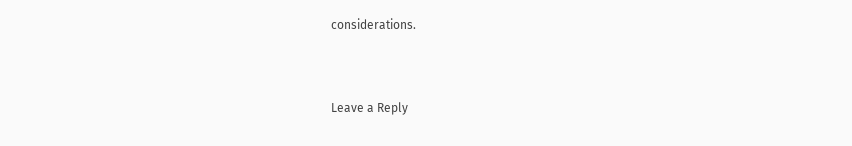considerations.



Leave a Reply